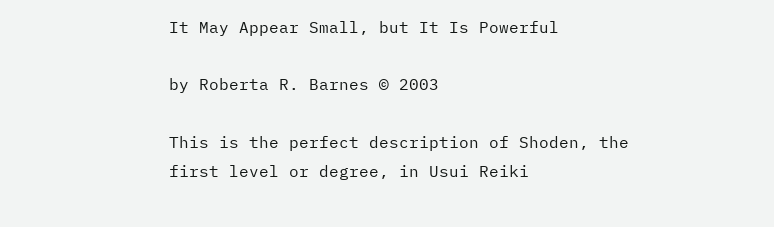It May Appear Small, but It Is Powerful

by Roberta R. Barnes © 2003

This is the perfect description of Shoden, the first level or degree, in Usui Reiki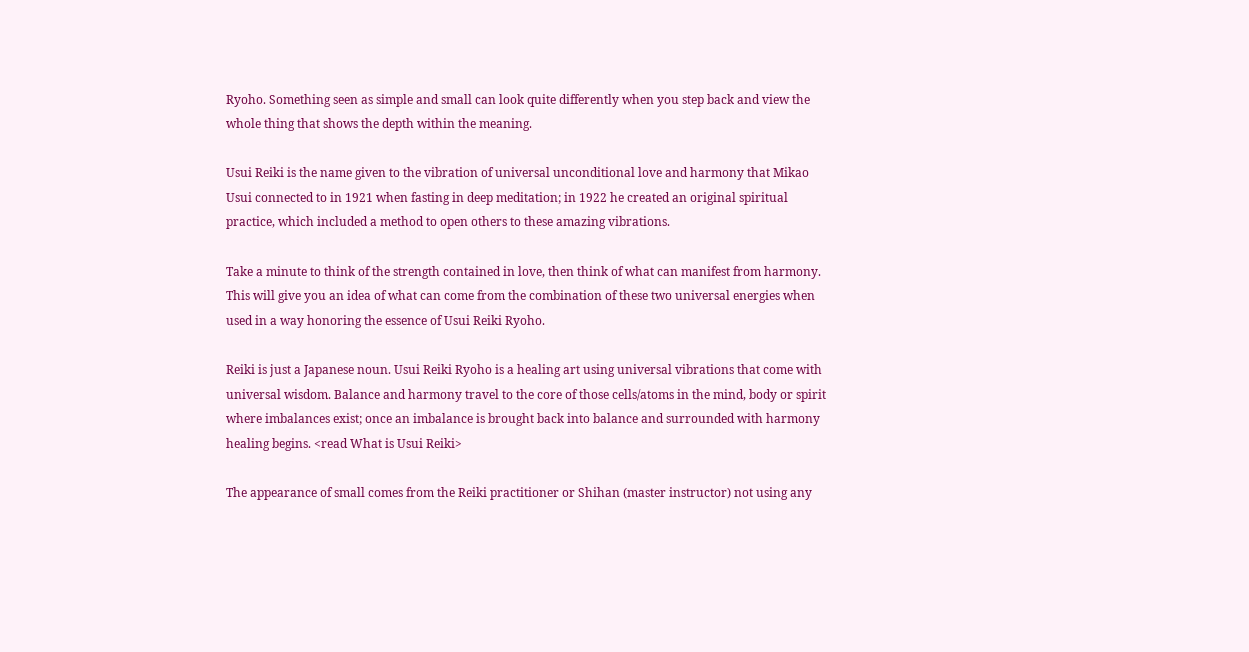Ryoho. Something seen as simple and small can look quite differently when you step back and view the whole thing that shows the depth within the meaning.

Usui Reiki is the name given to the vibration of universal unconditional love and harmony that Mikao Usui connected to in 1921 when fasting in deep meditation; in 1922 he created an original spiritual practice, which included a method to open others to these amazing vibrations.

Take a minute to think of the strength contained in love, then think of what can manifest from harmony.  This will give you an idea of what can come from the combination of these two universal energies when used in a way honoring the essence of Usui Reiki Ryoho.

Reiki is just a Japanese noun. Usui Reiki Ryoho is a healing art using universal vibrations that come with universal wisdom. Balance and harmony travel to the core of those cells/atoms in the mind, body or spirit where imbalances exist; once an imbalance is brought back into balance and surrounded with harmony healing begins. <read What is Usui Reiki>

The appearance of small comes from the Reiki practitioner or Shihan (master instructor) not using any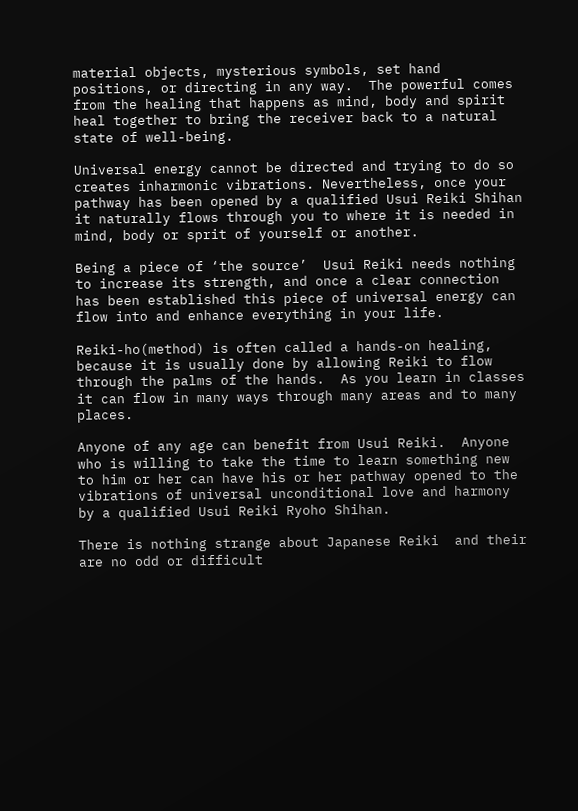material objects, mysterious symbols, set hand positions, or directing in any way.  The powerful comes from the healing that happens as mind, body and spirit heal together to bring the receiver back to a natural state of well-being.

Universal energy cannot be directed and trying to do so creates inharmonic vibrations. Nevertheless, once your pathway has been opened by a qualified Usui Reiki Shihan it naturally flows through you to where it is needed in mind, body or sprit of yourself or another.

Being a piece of ‘the source’  Usui Reiki needs nothing to increase its strength, and once a clear connection has been established this piece of universal energy can flow into and enhance everything in your life.

Reiki-ho(method) is often called a hands-on healing, because it is usually done by allowing Reiki to flow through the palms of the hands.  As you learn in classes it can flow in many ways through many areas and to many places.

Anyone of any age can benefit from Usui Reiki.  Anyone who is willing to take the time to learn something new to him or her can have his or her pathway opened to the vibrations of universal unconditional love and harmony by a qualified Usui Reiki Ryoho Shihan.

There is nothing strange about Japanese Reiki  and their are no odd or difficult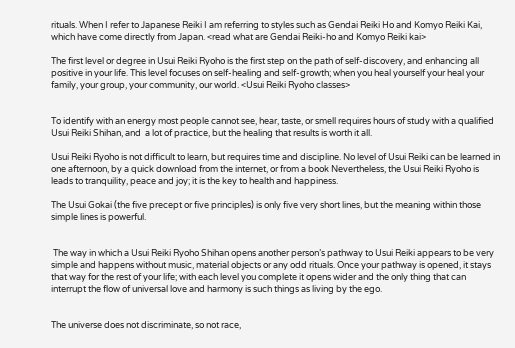rituals. When I refer to Japanese Reiki I am referring to styles such as Gendai Reiki Ho and Komyo Reiki Kai, which have come directly from Japan. <read what are Gendai Reiki-ho and Komyo Reiki kai>

The first level or degree in Usui Reiki Ryoho is the first step on the path of self-discovery, and enhancing all positive in your life. This level focuses on self-healing and self-growth; when you heal yourself your heal your family, your group, your community, our world. <Usui Reiki Ryoho classes>


To identify with an energy most people cannot see, hear, taste, or smell requires hours of study with a qualified Usui Reiki Shihan, and  a lot of practice, but the healing that results is worth it all.

Usui Reiki Ryoho is not difficult to learn, but requires time and discipline. No level of Usui Reiki can be learned in one afternoon, by a quick download from the internet, or from a book Nevertheless, the Usui Reiki Ryoho is leads to tranquility, peace and joy; it is the key to health and happiness.

The Usui Gokai (the five precept or five principles) is only five very short lines, but the meaning within those simple lines is powerful.


 The way in which a Usui Reiki Ryoho Shihan opens another person’s pathway to Usui Reiki appears to be very simple and happens without music, material objects or any odd rituals. Once your pathway is opened, it stays that way for the rest of your life; with each level you complete it opens wider and the only thing that can interrupt the flow of universal love and harmony is such things as living by the ego.


The universe does not discriminate, so not race,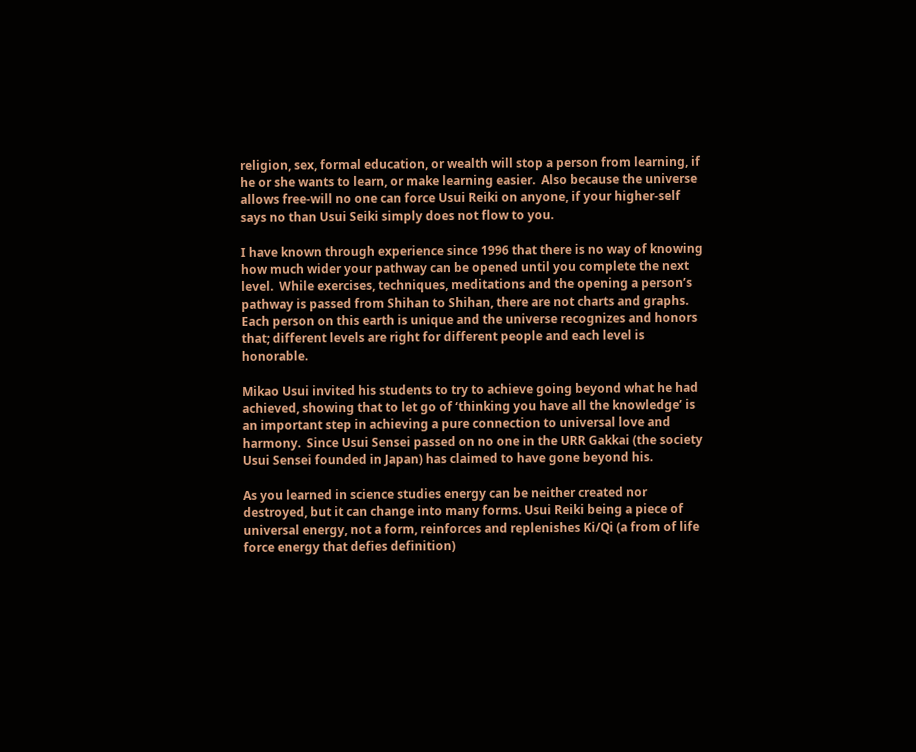religion, sex, formal education, or wealth will stop a person from learning, if he or she wants to learn, or make learning easier.  Also because the universe allows free-will no one can force Usui Reiki on anyone, if your higher-self says no than Usui Seiki simply does not flow to you.

I have known through experience since 1996 that there is no way of knowing how much wider your pathway can be opened until you complete the next level.  While exercises, techniques, meditations and the opening a person’s pathway is passed from Shihan to Shihan, there are not charts and graphs. Each person on this earth is unique and the universe recognizes and honors that; different levels are right for different people and each level is honorable.

Mikao Usui invited his students to try to achieve going beyond what he had achieved, showing that to let go of ‘thinking you have all the knowledge’ is an important step in achieving a pure connection to universal love and harmony.  Since Usui Sensei passed on no one in the URR Gakkai (the society Usui Sensei founded in Japan) has claimed to have gone beyond his.

As you learned in science studies energy can be neither created nor destroyed, but it can change into many forms. Usui Reiki being a piece of universal energy, not a form, reinforces and replenishes Ki/Qi (a from of life force energy that defies definition)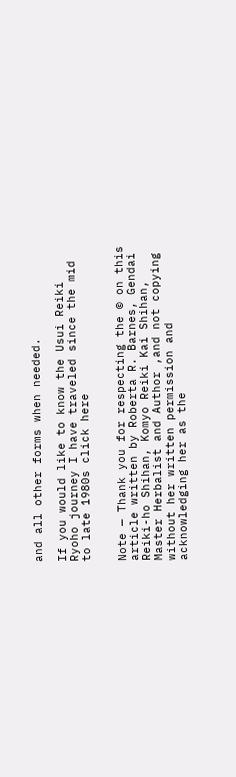and all other forms when needed.

If you would like to know the Usui Reiki Ryoho journey I have traveled since the mid to late 1980s click here


Note — Thank you for respecting the © on this article written by Roberta R. Barnes, Gendai Reiki-ho Shihan, Komyo Reiki Kai Shihan, Master Herbalist and Author ,and not copying without her written permission and acknowledging her as the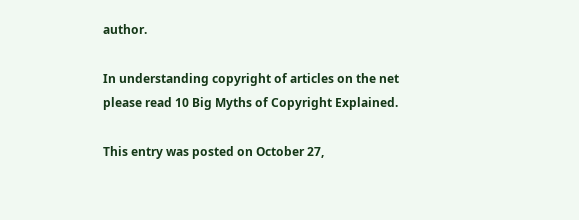author.

In understanding copyright of articles on the net please read 10 Big Myths of Copyright Explained.

This entry was posted on October 27,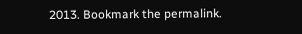2013. Bookmark the permalink.